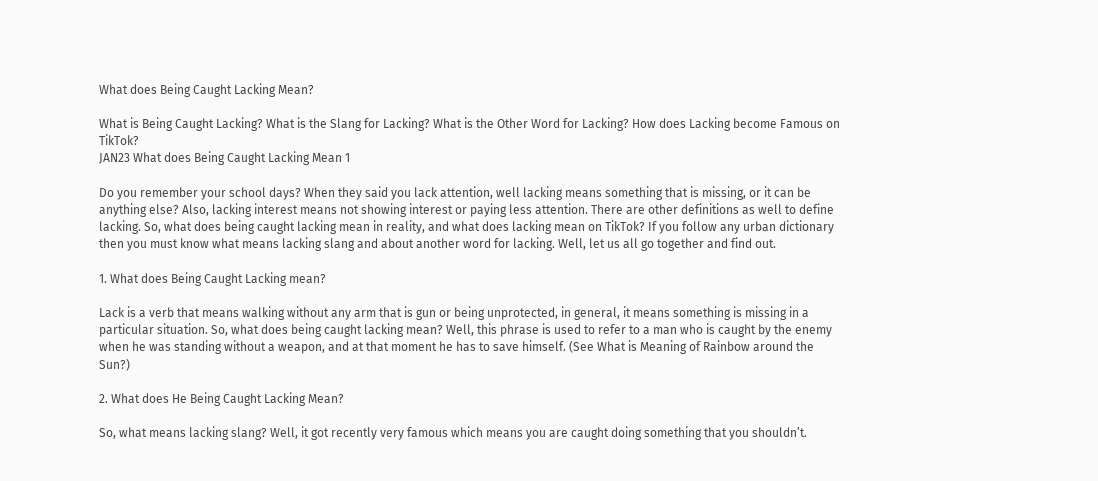What does Being Caught Lacking Mean?

What is Being Caught Lacking? What is the Slang for Lacking? What is the Other Word for Lacking? How does Lacking become Famous on TikTok?
JAN23 What does Being Caught Lacking Mean 1

Do you remember your school days? When they said you lack attention, well lacking means something that is missing, or it can be anything else? Also, lacking interest means not showing interest or paying less attention. There are other definitions as well to define lacking. So, what does being caught lacking mean in reality, and what does lacking mean on TikTok? If you follow any urban dictionary then you must know what means lacking slang and about another word for lacking. Well, let us all go together and find out.

1. What does Being Caught Lacking mean?

Lack is a verb that means walking without any arm that is gun or being unprotected, in general, it means something is missing in a particular situation. So, what does being caught lacking mean? Well, this phrase is used to refer to a man who is caught by the enemy when he was standing without a weapon, and at that moment he has to save himself. (See What is Meaning of Rainbow around the Sun?)

2. What does He Being Caught Lacking Mean?

So, what means lacking slang? Well, it got recently very famous which means you are caught doing something that you shouldn’t.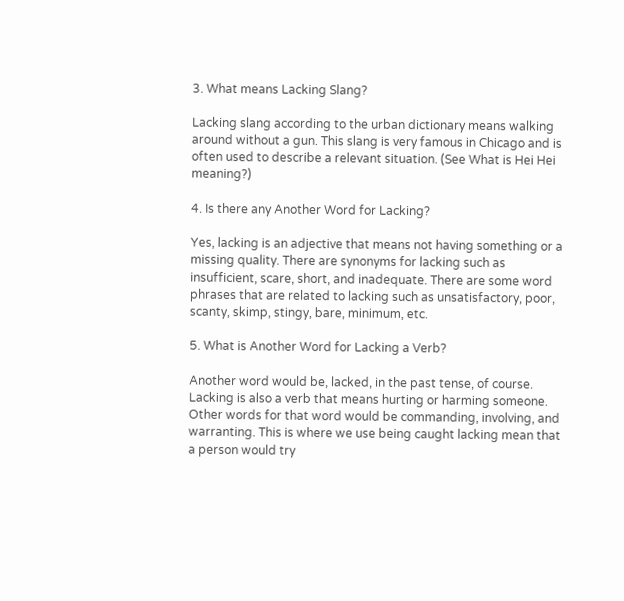3. What means Lacking Slang?

Lacking slang according to the urban dictionary means walking around without a gun. This slang is very famous in Chicago and is often used to describe a relevant situation. (See What is Hei Hei meaning?)

4. Is there any Another Word for Lacking?

Yes, lacking is an adjective that means not having something or a missing quality. There are synonyms for lacking such as insufficient, scare, short, and inadequate. There are some word phrases that are related to lacking such as unsatisfactory, poor, scanty, skimp, stingy, bare, minimum, etc.

5. What is Another Word for Lacking a Verb?

Another word would be, lacked, in the past tense, of course. Lacking is also a verb that means hurting or harming someone. Other words for that word would be commanding, involving, and warranting. This is where we use being caught lacking mean that a person would try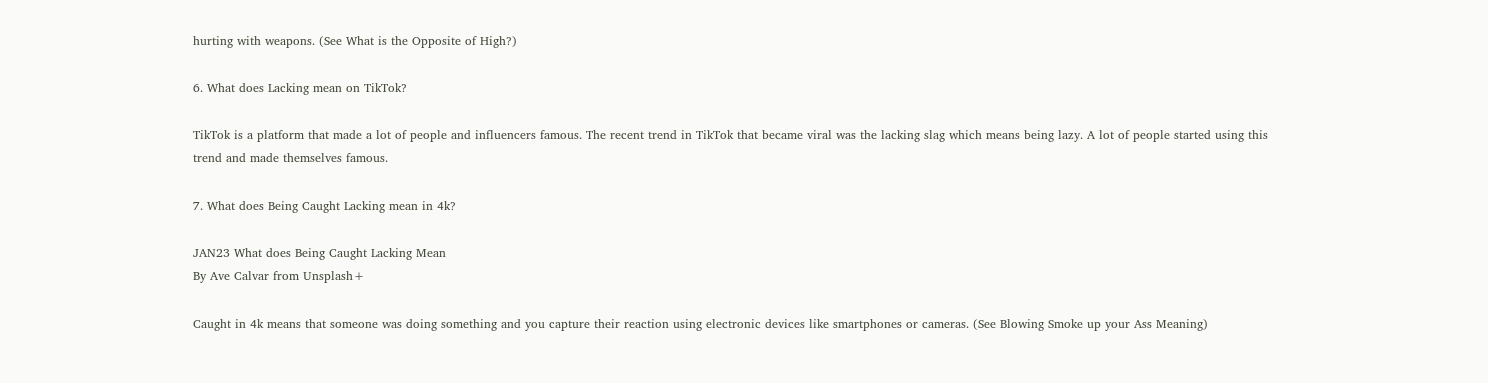hurting with weapons. (See What is the Opposite of High?)

6. What does Lacking mean on TikTok?

TikTok is a platform that made a lot of people and influencers famous. The recent trend in TikTok that became viral was the lacking slag which means being lazy. A lot of people started using this trend and made themselves famous.

7. What does Being Caught Lacking mean in 4k?

JAN23 What does Being Caught Lacking Mean
By Ave Calvar from Unsplash+

Caught in 4k means that someone was doing something and you capture their reaction using electronic devices like smartphones or cameras. (See Blowing Smoke up your Ass Meaning)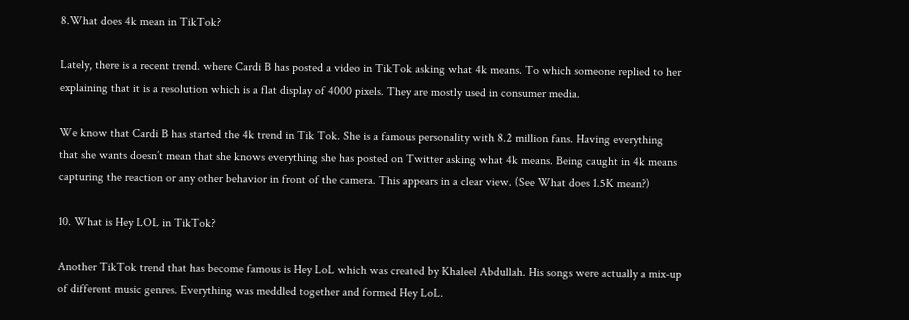8.What does 4k mean in TikTok?

Lately, there is a recent trend. where Cardi B has posted a video in TikTok asking what 4k means. To which someone replied to her explaining that it is a resolution which is a flat display of 4000 pixels. They are mostly used in consumer media.

We know that Cardi B has started the 4k trend in Tik Tok. She is a famous personality with 8.2 million fans. Having everything that she wants doesn’t mean that she knows everything she has posted on Twitter asking what 4k means. Being caught in 4k means capturing the reaction or any other behavior in front of the camera. This appears in a clear view. (See What does 1.5K mean?)

10. What is Hey LOL in TikTok?

Another TikTok trend that has become famous is Hey LoL which was created by Khaleel Abdullah. His songs were actually a mix-up of different music genres. Everything was meddled together and formed Hey LoL.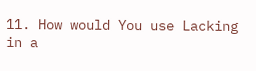11. How would You use Lacking in a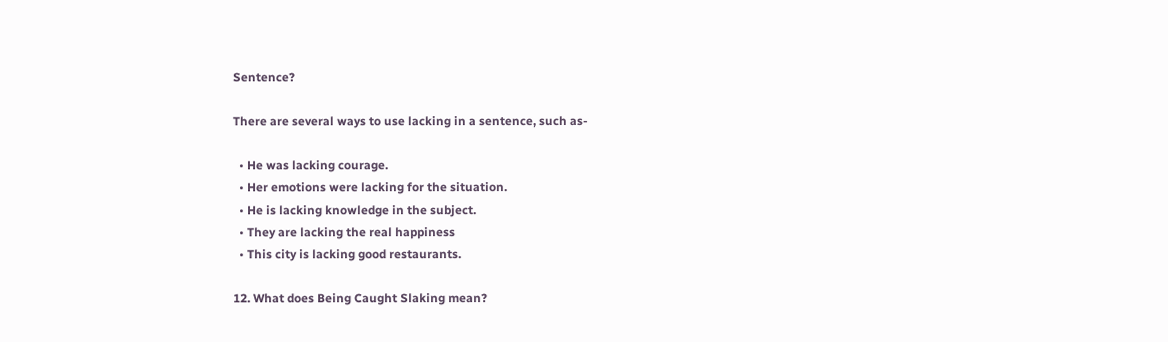Sentence?

There are several ways to use lacking in a sentence, such as-

  • He was lacking courage.
  • Her emotions were lacking for the situation.
  • He is lacking knowledge in the subject.
  • They are lacking the real happiness
  • This city is lacking good restaurants.

12. What does Being Caught Slaking mean?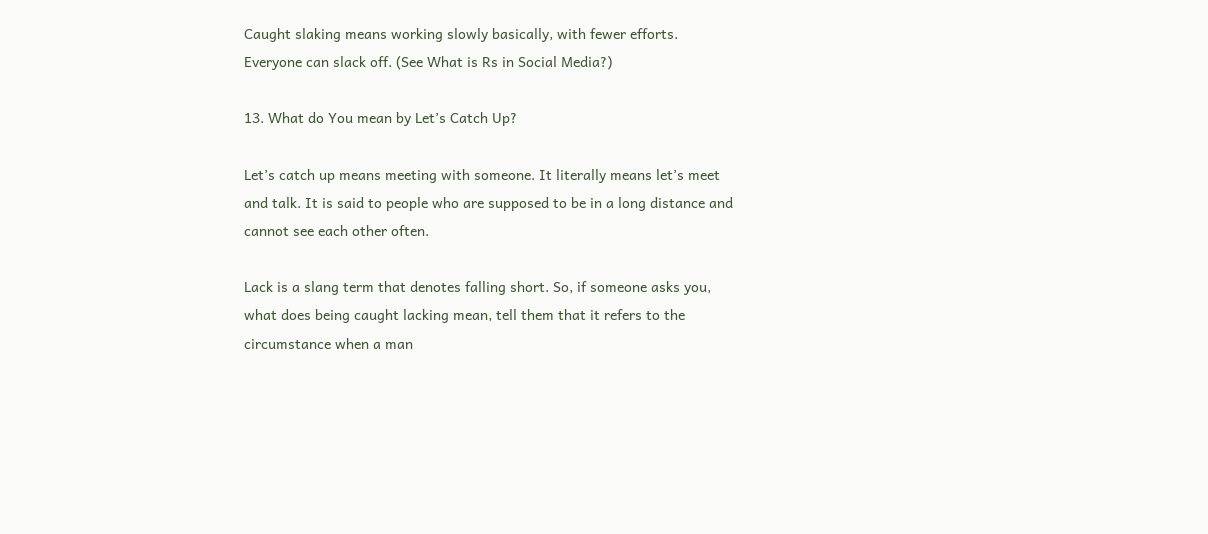Caught slaking means working slowly basically, with fewer efforts. Everyone can slack off. (See What is Rs in Social Media?)

13. What do You mean by Let’s Catch Up?

Let’s catch up means meeting with someone. It literally means let’s meet and talk. It is said to people who are supposed to be in a long distance and cannot see each other often.

Lack is a slang term that denotes falling short. So, if someone asks you, what does being caught lacking mean, tell them that it refers to the circumstance when a man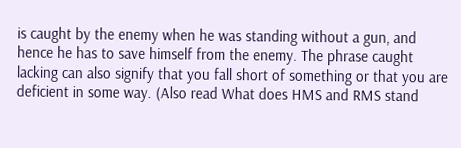is caught by the enemy when he was standing without a gun, and hence he has to save himself from the enemy. The phrase caught lacking can also signify that you fall short of something or that you are deficient in some way. (Also read What does HMS and RMS stand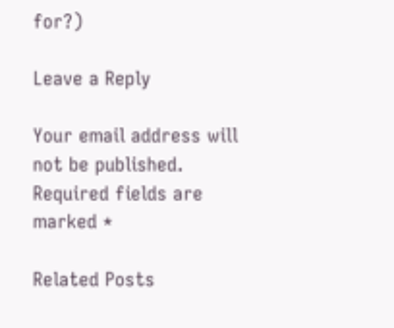for?)

Leave a Reply

Your email address will not be published. Required fields are marked *

Related Posts